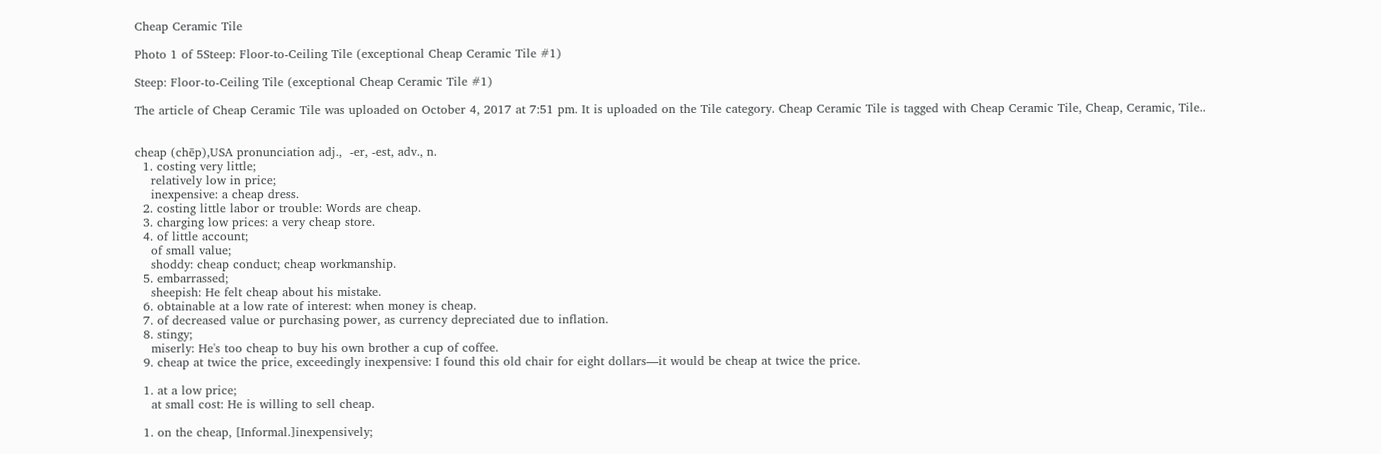Cheap Ceramic Tile

Photo 1 of 5Steep: Floor-to-Ceiling Tile (exceptional Cheap Ceramic Tile #1)

Steep: Floor-to-Ceiling Tile (exceptional Cheap Ceramic Tile #1)

The article of Cheap Ceramic Tile was uploaded on October 4, 2017 at 7:51 pm. It is uploaded on the Tile category. Cheap Ceramic Tile is tagged with Cheap Ceramic Tile, Cheap, Ceramic, Tile..


cheap (chēp),USA pronunciation adj.,  -er, -est, adv., n.
  1. costing very little;
    relatively low in price;
    inexpensive: a cheap dress.
  2. costing little labor or trouble: Words are cheap.
  3. charging low prices: a very cheap store.
  4. of little account;
    of small value;
    shoddy: cheap conduct; cheap workmanship.
  5. embarrassed;
    sheepish: He felt cheap about his mistake.
  6. obtainable at a low rate of interest: when money is cheap.
  7. of decreased value or purchasing power, as currency depreciated due to inflation.
  8. stingy;
    miserly: He's too cheap to buy his own brother a cup of coffee.
  9. cheap at twice the price, exceedingly inexpensive: I found this old chair for eight dollars—it would be cheap at twice the price.

  1. at a low price;
    at small cost: He is willing to sell cheap.

  1. on the cheap, [Informal.]inexpensively;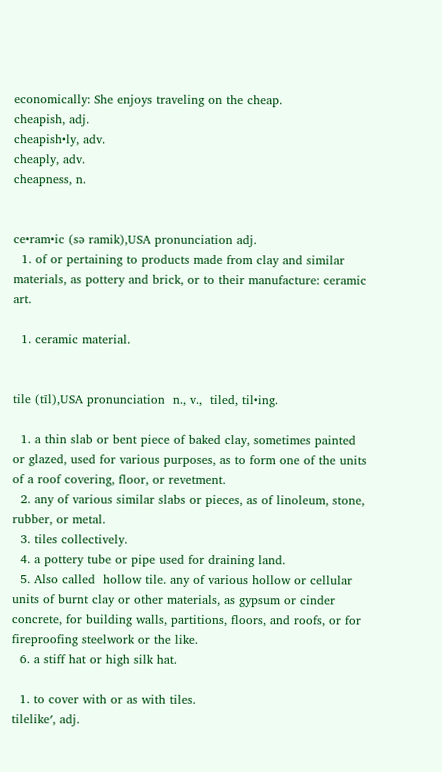economically: She enjoys traveling on the cheap.
cheapish, adj.
cheapish•ly, adv.
cheaply, adv.
cheapness, n.


ce•ram•ic (sə ramik),USA pronunciation adj.
  1. of or pertaining to products made from clay and similar materials, as pottery and brick, or to their manufacture: ceramic art.

  1. ceramic material.


tile (tīl),USA pronunciation  n., v.,  tiled, til•ing.

  1. a thin slab or bent piece of baked clay, sometimes painted or glazed, used for various purposes, as to form one of the units of a roof covering, floor, or revetment.
  2. any of various similar slabs or pieces, as of linoleum, stone, rubber, or metal.
  3. tiles collectively.
  4. a pottery tube or pipe used for draining land.
  5. Also called  hollow tile. any of various hollow or cellular units of burnt clay or other materials, as gypsum or cinder concrete, for building walls, partitions, floors, and roofs, or for fireproofing steelwork or the like.
  6. a stiff hat or high silk hat.

  1. to cover with or as with tiles.
tilelike′, adj.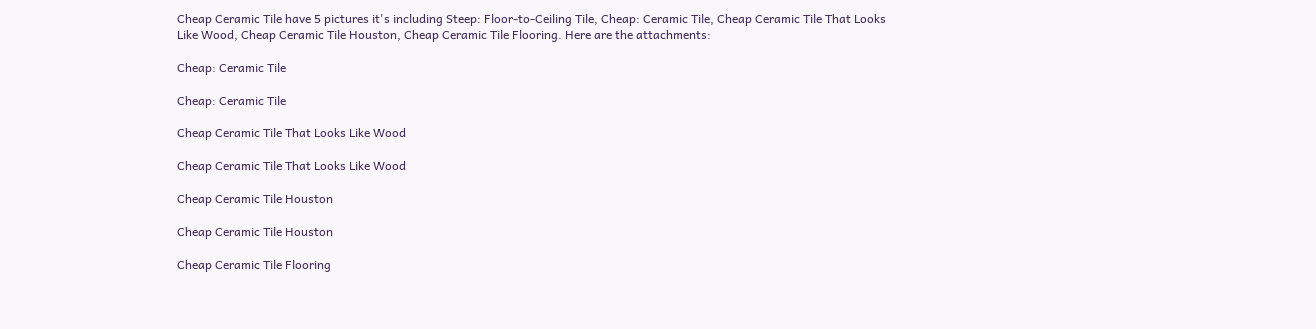Cheap Ceramic Tile have 5 pictures it's including Steep: Floor-to-Ceiling Tile, Cheap: Ceramic Tile, Cheap Ceramic Tile That Looks Like Wood, Cheap Ceramic Tile Houston, Cheap Ceramic Tile Flooring. Here are the attachments:

Cheap: Ceramic Tile

Cheap: Ceramic Tile

Cheap Ceramic Tile That Looks Like Wood

Cheap Ceramic Tile That Looks Like Wood

Cheap Ceramic Tile Houston

Cheap Ceramic Tile Houston

Cheap Ceramic Tile Flooring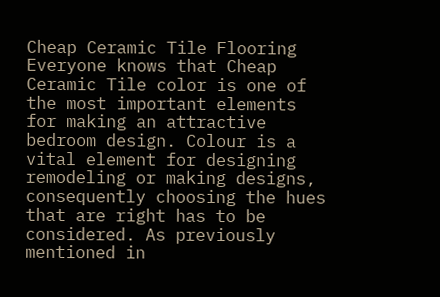Cheap Ceramic Tile Flooring
Everyone knows that Cheap Ceramic Tile color is one of the most important elements for making an attractive bedroom design. Colour is a vital element for designing remodeling or making designs, consequently choosing the hues that are right has to be considered. As previously mentioned in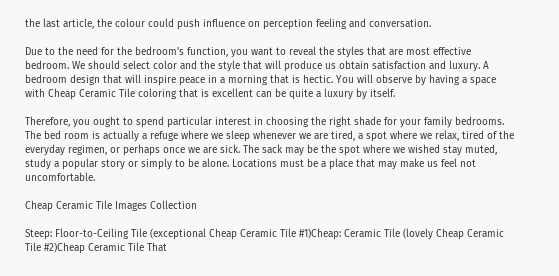the last article, the colour could push influence on perception feeling and conversation.

Due to the need for the bedroom's function, you want to reveal the styles that are most effective bedroom. We should select color and the style that will produce us obtain satisfaction and luxury. A bedroom design that will inspire peace in a morning that is hectic. You will observe by having a space with Cheap Ceramic Tile coloring that is excellent can be quite a luxury by itself.

Therefore, you ought to spend particular interest in choosing the right shade for your family bedrooms. The bed room is actually a refuge where we sleep whenever we are tired, a spot where we relax, tired of the everyday regimen, or perhaps once we are sick. The sack may be the spot where we wished stay muted, study a popular story or simply to be alone. Locations must be a place that may make us feel not uncomfortable.

Cheap Ceramic Tile Images Collection

Steep: Floor-to-Ceiling Tile (exceptional Cheap Ceramic Tile #1)Cheap: Ceramic Tile (lovely Cheap Ceramic Tile #2)Cheap Ceramic Tile That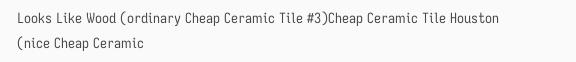Looks Like Wood (ordinary Cheap Ceramic Tile #3)Cheap Ceramic Tile Houston (nice Cheap Ceramic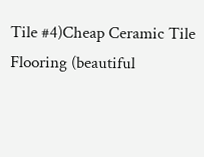Tile #4)Cheap Ceramic Tile Flooring (beautiful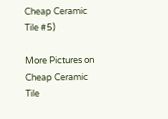Cheap Ceramic Tile #5)

More Pictures on Cheap Ceramic Tile